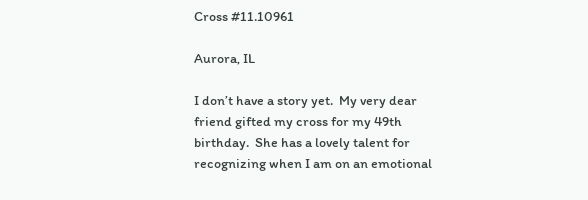Cross #11.10961

Aurora, IL

I don’t have a story yet.  My very dear friend gifted my cross for my 49th birthday.  She has a lovely talent for recognizing when I am on an emotional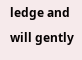ledge and will gently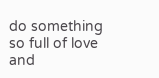do something so full of love and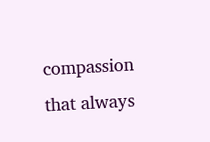compassion that always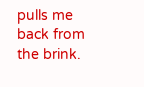pulls me back from the brink.